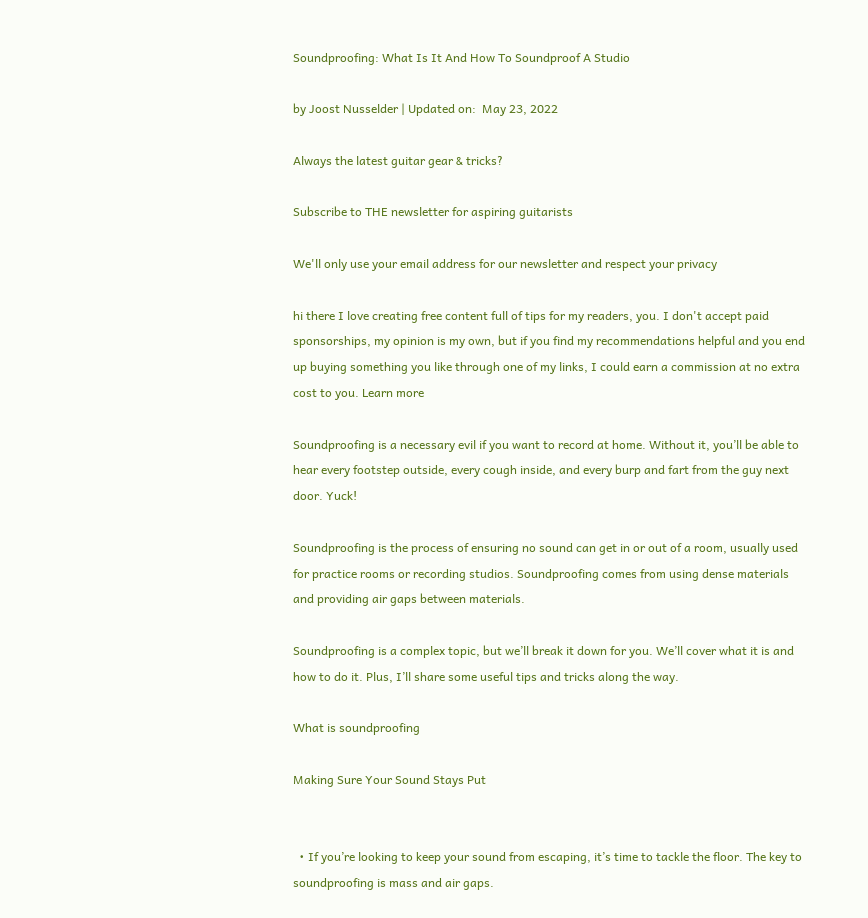Soundproofing: What Is It And How To Soundproof A Studio

by Joost Nusselder | Updated on:  May 23, 2022

Always the latest guitar gear & tricks?

Subscribe to THE newsletter for aspiring guitarists

We'll only use your email address for our newsletter and respect your privacy

hi there I love creating free content full of tips for my readers, you. I don't accept paid sponsorships, my opinion is my own, but if you find my recommendations helpful and you end up buying something you like through one of my links, I could earn a commission at no extra cost to you. Learn more

Soundproofing is a necessary evil if you want to record at home. Without it, you’ll be able to hear every footstep outside, every cough inside, and every burp and fart from the guy next door. Yuck!

Soundproofing is the process of ensuring no sound can get in or out of a room, usually used for practice rooms or recording studios. Soundproofing comes from using dense materials and providing air gaps between materials.

Soundproofing is a complex topic, but we’ll break it down for you. We’ll cover what it is and how to do it. Plus, I’ll share some useful tips and tricks along the way.

What is soundproofing

Making Sure Your Sound Stays Put


  • If you’re looking to keep your sound from escaping, it’s time to tackle the floor. The key to soundproofing is mass and air gaps.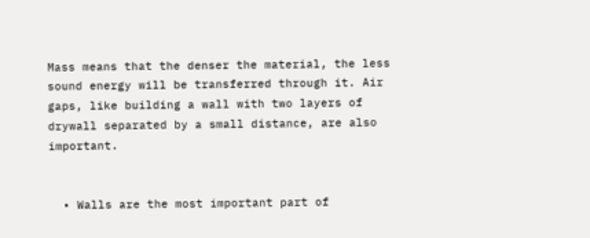Mass means that the denser the material, the less sound energy will be transferred through it. Air gaps, like building a wall with two layers of drywall separated by a small distance, are also important.


  • Walls are the most important part of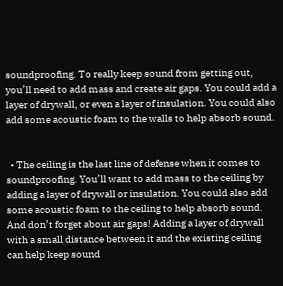soundproofing. To really keep sound from getting out, you’ll need to add mass and create air gaps. You could add a layer of drywall, or even a layer of insulation. You could also add some acoustic foam to the walls to help absorb sound.


  • The ceiling is the last line of defense when it comes to soundproofing. You’ll want to add mass to the ceiling by adding a layer of drywall or insulation. You could also add some acoustic foam to the ceiling to help absorb sound. And don’t forget about air gaps! Adding a layer of drywall with a small distance between it and the existing ceiling can help keep sound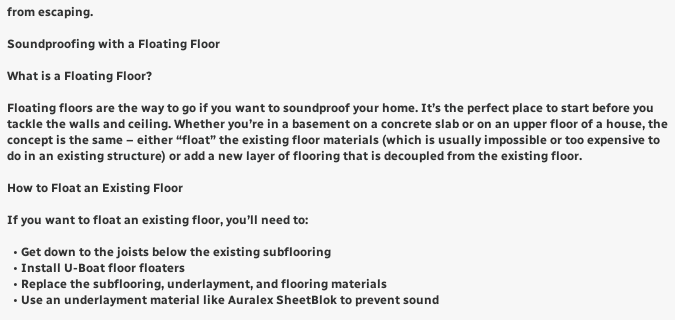from escaping.

Soundproofing with a Floating Floor

What is a Floating Floor?

Floating floors are the way to go if you want to soundproof your home. It’s the perfect place to start before you tackle the walls and ceiling. Whether you’re in a basement on a concrete slab or on an upper floor of a house, the concept is the same – either “float” the existing floor materials (which is usually impossible or too expensive to do in an existing structure) or add a new layer of flooring that is decoupled from the existing floor.

How to Float an Existing Floor

If you want to float an existing floor, you’ll need to:

  • Get down to the joists below the existing subflooring
  • Install U-Boat floor floaters
  • Replace the subflooring, underlayment, and flooring materials
  • Use an underlayment material like Auralex SheetBlok to prevent sound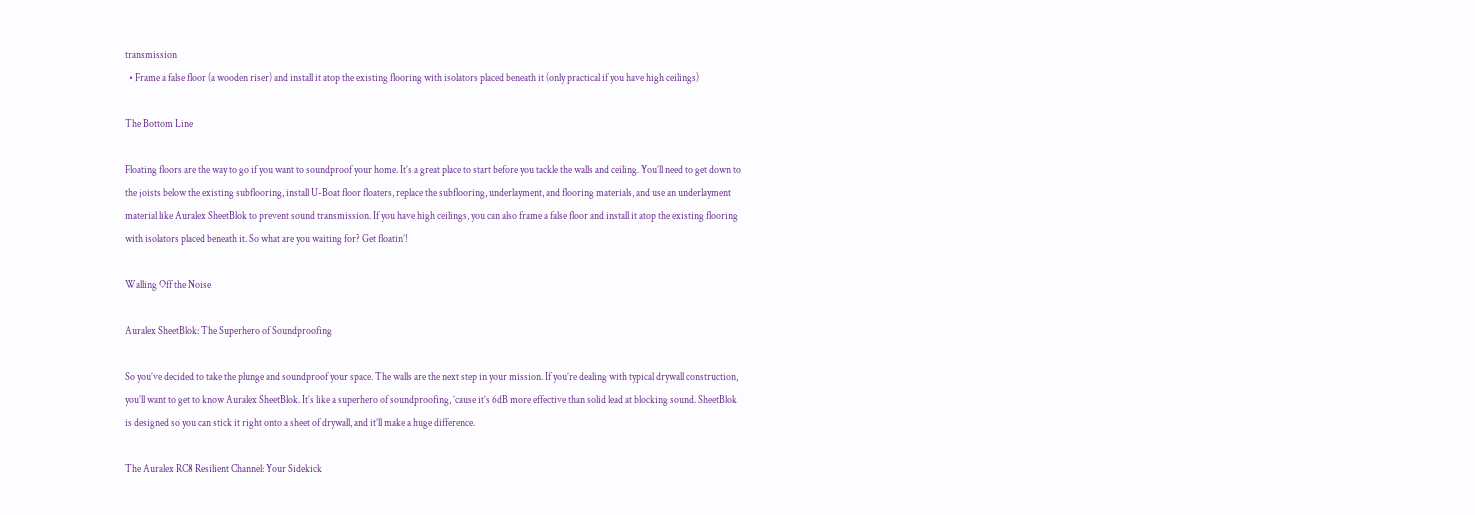transmission
  • Frame a false floor (a wooden riser) and install it atop the existing flooring with isolators placed beneath it (only practical if you have high ceilings)

The Bottom Line

Floating floors are the way to go if you want to soundproof your home. It’s a great place to start before you tackle the walls and ceiling. You’ll need to get down to the joists below the existing subflooring, install U-Boat floor floaters, replace the subflooring, underlayment, and flooring materials, and use an underlayment material like Auralex SheetBlok to prevent sound transmission. If you have high ceilings, you can also frame a false floor and install it atop the existing flooring with isolators placed beneath it. So what are you waiting for? Get floatin’!

Walling Off the Noise

Auralex SheetBlok: The Superhero of Soundproofing

So you’ve decided to take the plunge and soundproof your space. The walls are the next step in your mission. If you’re dealing with typical drywall construction, you’ll want to get to know Auralex SheetBlok. It’s like a superhero of soundproofing, ’cause it’s 6dB more effective than solid lead at blocking sound. SheetBlok is designed so you can stick it right onto a sheet of drywall, and it’ll make a huge difference.

The Auralex RC8 Resilient Channel: Your Sidekick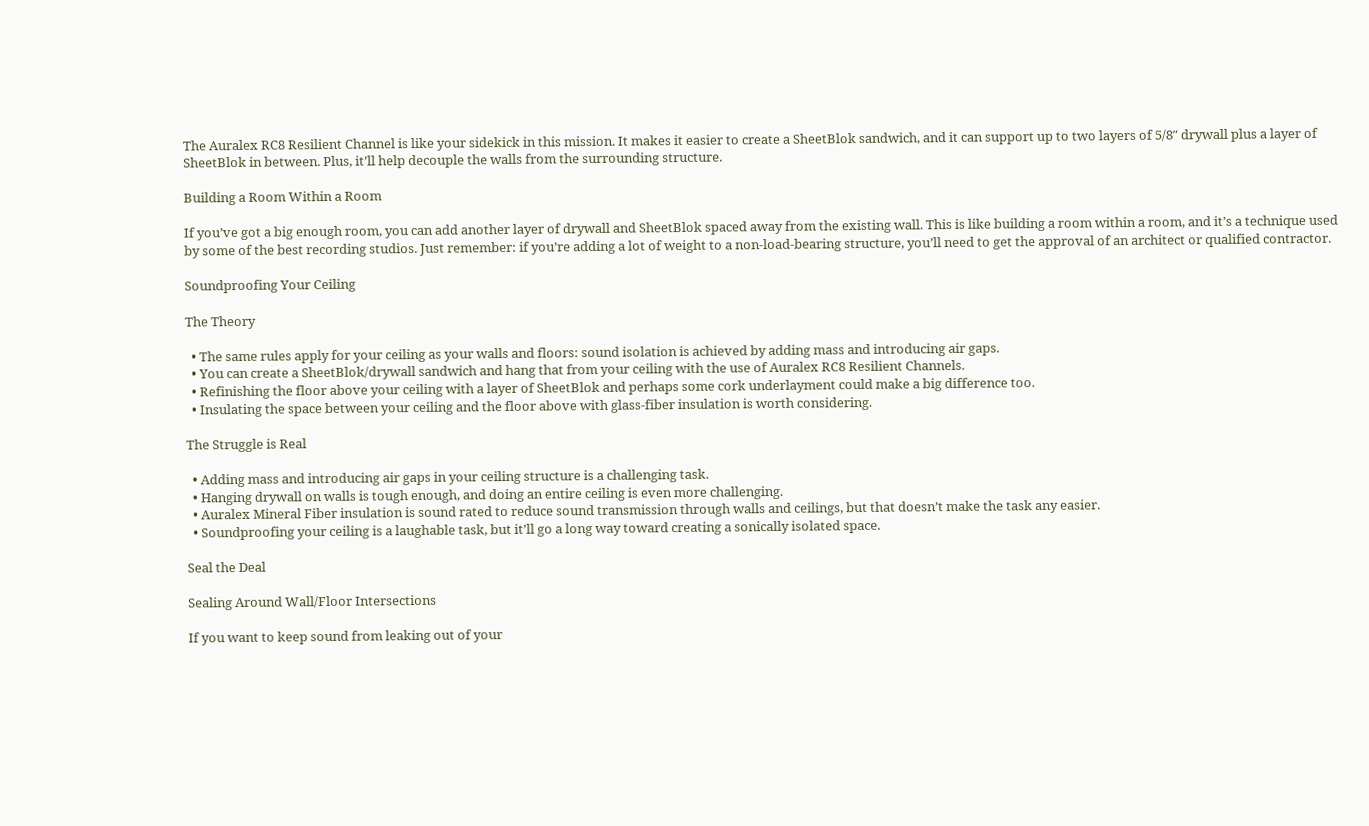The Auralex RC8 Resilient Channel is like your sidekick in this mission. It makes it easier to create a SheetBlok sandwich, and it can support up to two layers of 5/8″ drywall plus a layer of SheetBlok in between. Plus, it’ll help decouple the walls from the surrounding structure.

Building a Room Within a Room

If you’ve got a big enough room, you can add another layer of drywall and SheetBlok spaced away from the existing wall. This is like building a room within a room, and it’s a technique used by some of the best recording studios. Just remember: if you’re adding a lot of weight to a non-load-bearing structure, you’ll need to get the approval of an architect or qualified contractor.

Soundproofing Your Ceiling

The Theory

  • The same rules apply for your ceiling as your walls and floors: sound isolation is achieved by adding mass and introducing air gaps.
  • You can create a SheetBlok/drywall sandwich and hang that from your ceiling with the use of Auralex RC8 Resilient Channels.
  • Refinishing the floor above your ceiling with a layer of SheetBlok and perhaps some cork underlayment could make a big difference too.
  • Insulating the space between your ceiling and the floor above with glass-fiber insulation is worth considering.

The Struggle is Real

  • Adding mass and introducing air gaps in your ceiling structure is a challenging task.
  • Hanging drywall on walls is tough enough, and doing an entire ceiling is even more challenging.
  • Auralex Mineral Fiber insulation is sound rated to reduce sound transmission through walls and ceilings, but that doesn’t make the task any easier.
  • Soundproofing your ceiling is a laughable task, but it’ll go a long way toward creating a sonically isolated space.

Seal the Deal

Sealing Around Wall/Floor Intersections

If you want to keep sound from leaking out of your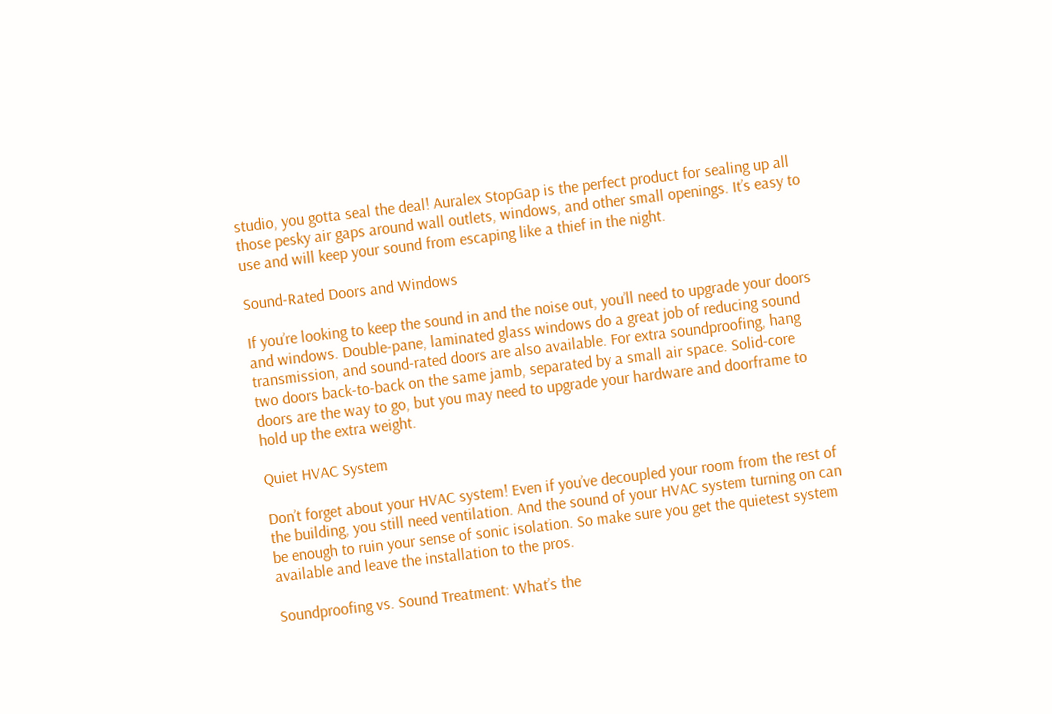studio, you gotta seal the deal! Auralex StopGap is the perfect product for sealing up all those pesky air gaps around wall outlets, windows, and other small openings. It’s easy to use and will keep your sound from escaping like a thief in the night.

Sound-Rated Doors and Windows

If you’re looking to keep the sound in and the noise out, you’ll need to upgrade your doors and windows. Double-pane, laminated glass windows do a great job of reducing sound transmission, and sound-rated doors are also available. For extra soundproofing, hang two doors back-to-back on the same jamb, separated by a small air space. Solid-core doors are the way to go, but you may need to upgrade your hardware and doorframe to hold up the extra weight.

Quiet HVAC System

Don’t forget about your HVAC system! Even if you’ve decoupled your room from the rest of the building, you still need ventilation. And the sound of your HVAC system turning on can be enough to ruin your sense of sonic isolation. So make sure you get the quietest system available and leave the installation to the pros.

Soundproofing vs. Sound Treatment: What’s the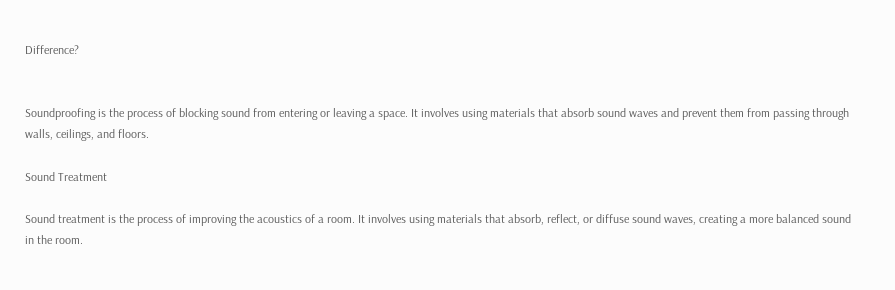Difference?


Soundproofing is the process of blocking sound from entering or leaving a space. It involves using materials that absorb sound waves and prevent them from passing through walls, ceilings, and floors.

Sound Treatment

Sound treatment is the process of improving the acoustics of a room. It involves using materials that absorb, reflect, or diffuse sound waves, creating a more balanced sound in the room.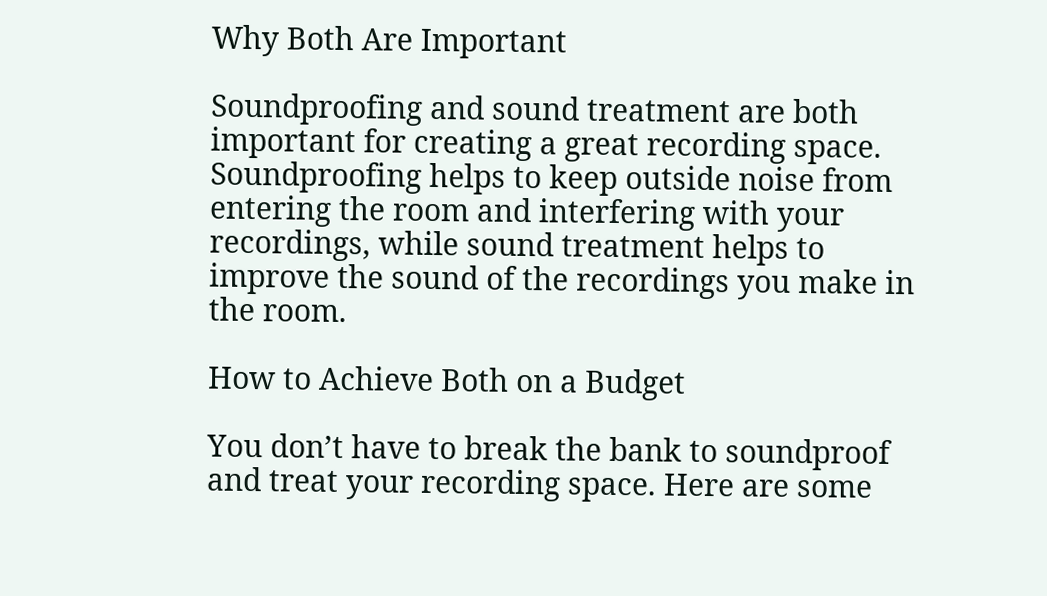Why Both Are Important

Soundproofing and sound treatment are both important for creating a great recording space. Soundproofing helps to keep outside noise from entering the room and interfering with your recordings, while sound treatment helps to improve the sound of the recordings you make in the room.

How to Achieve Both on a Budget

You don’t have to break the bank to soundproof and treat your recording space. Here are some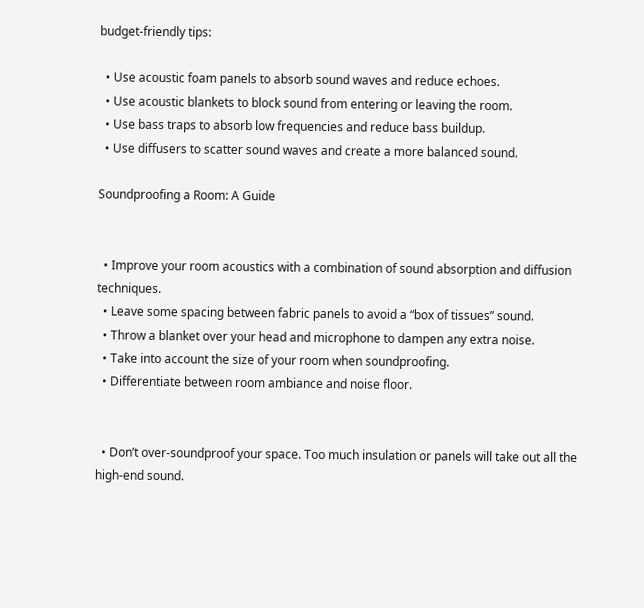budget-friendly tips:

  • Use acoustic foam panels to absorb sound waves and reduce echoes.
  • Use acoustic blankets to block sound from entering or leaving the room.
  • Use bass traps to absorb low frequencies and reduce bass buildup.
  • Use diffusers to scatter sound waves and create a more balanced sound.

Soundproofing a Room: A Guide


  • Improve your room acoustics with a combination of sound absorption and diffusion techniques.
  • Leave some spacing between fabric panels to avoid a “box of tissues” sound.
  • Throw a blanket over your head and microphone to dampen any extra noise.
  • Take into account the size of your room when soundproofing.
  • Differentiate between room ambiance and noise floor.


  • Don’t over-soundproof your space. Too much insulation or panels will take out all the high-end sound.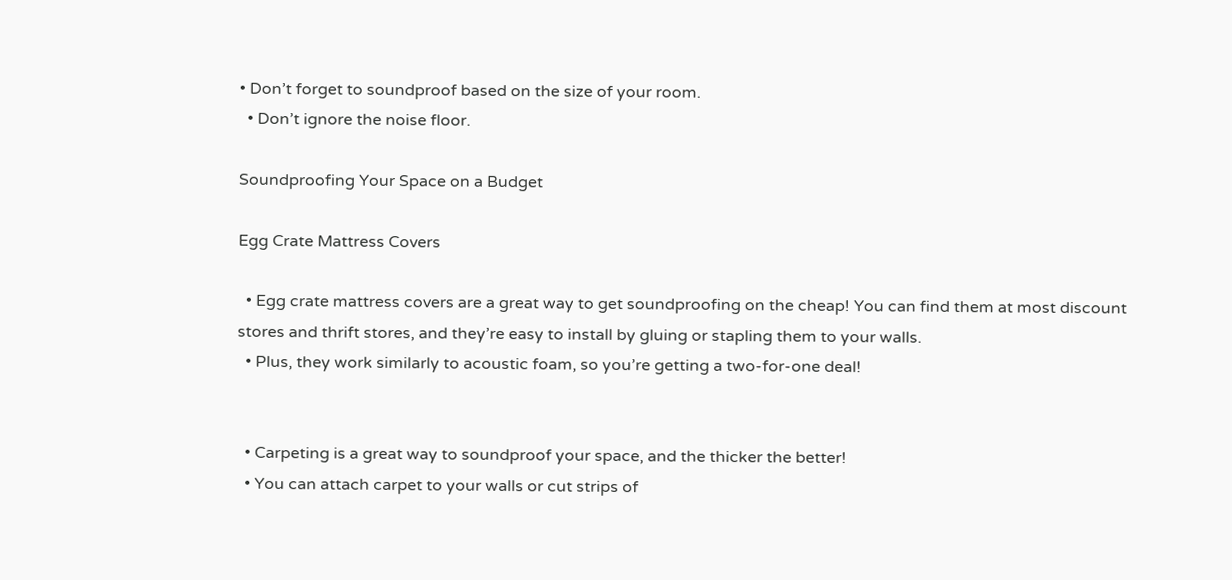• Don’t forget to soundproof based on the size of your room.
  • Don’t ignore the noise floor.

Soundproofing Your Space on a Budget

Egg Crate Mattress Covers

  • Egg crate mattress covers are a great way to get soundproofing on the cheap! You can find them at most discount stores and thrift stores, and they’re easy to install by gluing or stapling them to your walls.
  • Plus, they work similarly to acoustic foam, so you’re getting a two-for-one deal!


  • Carpeting is a great way to soundproof your space, and the thicker the better!
  • You can attach carpet to your walls or cut strips of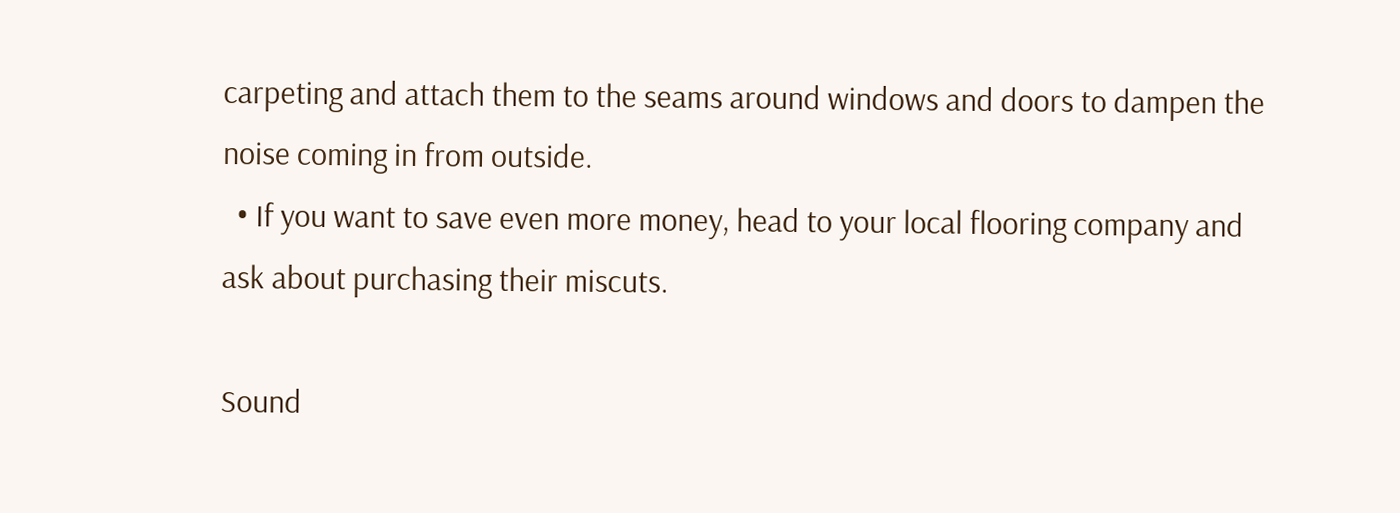carpeting and attach them to the seams around windows and doors to dampen the noise coming in from outside.
  • If you want to save even more money, head to your local flooring company and ask about purchasing their miscuts.

Sound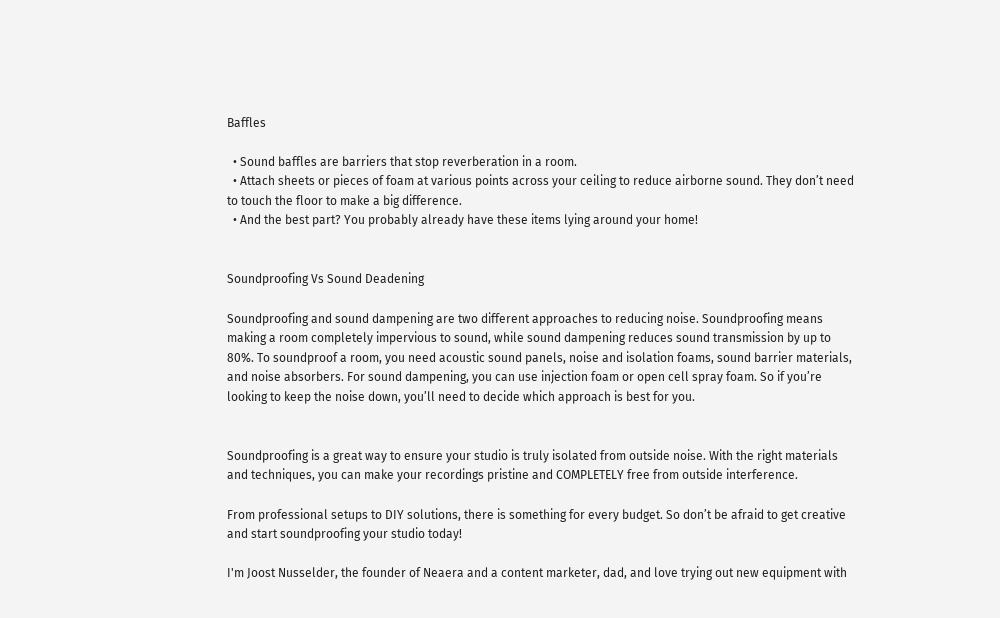Baffles

  • Sound baffles are barriers that stop reverberation in a room.
  • Attach sheets or pieces of foam at various points across your ceiling to reduce airborne sound. They don’t need to touch the floor to make a big difference.
  • And the best part? You probably already have these items lying around your home!


Soundproofing Vs Sound Deadening

Soundproofing and sound dampening are two different approaches to reducing noise. Soundproofing means making a room completely impervious to sound, while sound dampening reduces sound transmission by up to 80%. To soundproof a room, you need acoustic sound panels, noise and isolation foams, sound barrier materials, and noise absorbers. For sound dampening, you can use injection foam or open cell spray foam. So if you’re looking to keep the noise down, you’ll need to decide which approach is best for you.


Soundproofing is a great way to ensure your studio is truly isolated from outside noise. With the right materials and techniques, you can make your recordings pristine and COMPLETELY free from outside interference.

From professional setups to DIY solutions, there is something for every budget. So don’t be afraid to get creative and start soundproofing your studio today!

I'm Joost Nusselder, the founder of Neaera and a content marketer, dad, and love trying out new equipment with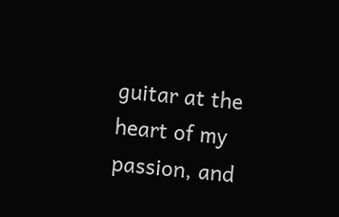guitar at the heart of my passion, and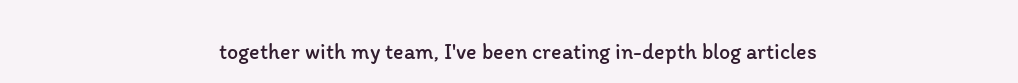together with my team, I've been creating in-depth blog articles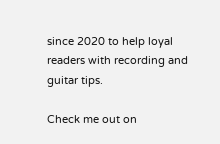since 2020 to help loyal readers with recording and guitar tips.

Check me out on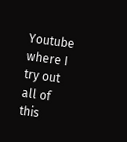Youtube where I try out all of this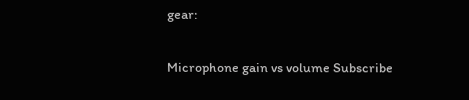gear:

Microphone gain vs volume Subscribe